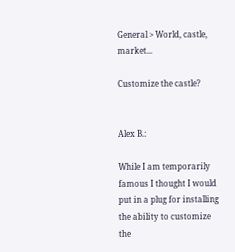General > World, castle, market...

Customize the castle?


Alex B.:

While I am temporarily famous I thought I would put in a plug for installing the ability to customize the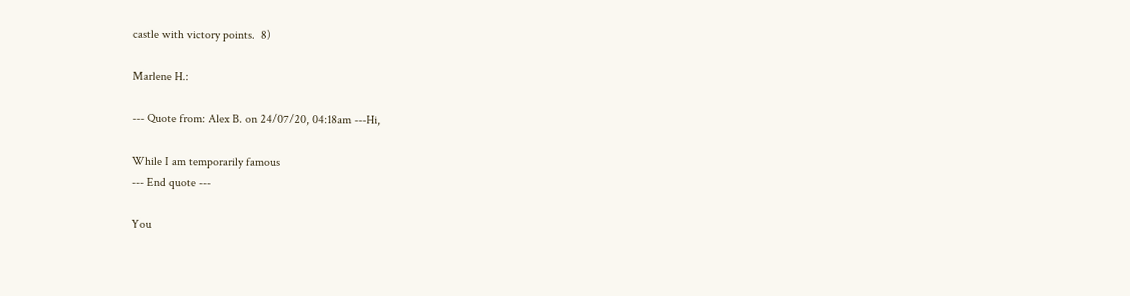castle with victory points.  8)

Marlene H.:

--- Quote from: Alex B. on 24/07/20, 04:18am ---Hi,

While I am temporarily famous
--- End quote ---

You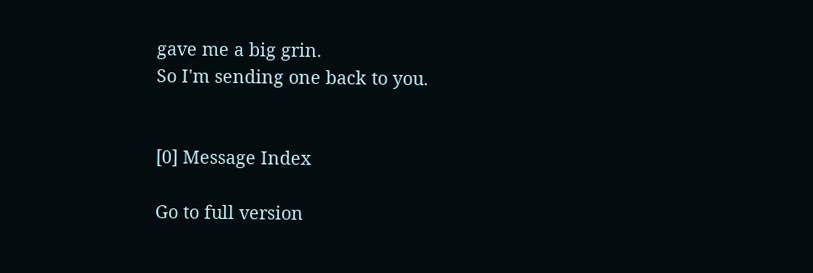gave me a big grin.
So I'm sending one back to you.


[0] Message Index

Go to full version